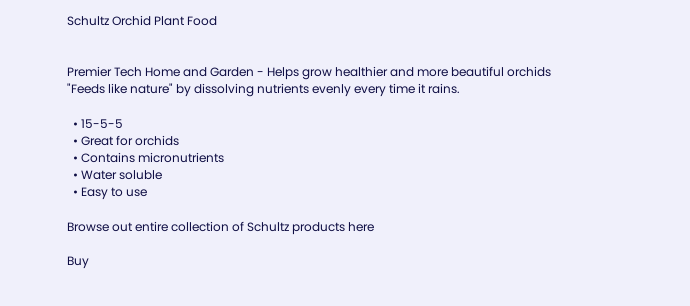Schultz Orchid Plant Food


Premier Tech Home and Garden - Helps grow healthier and more beautiful orchids "Feeds like nature" by dissolving nutrients evenly every time it rains.

  • 15-5-5
  • Great for orchids
  • Contains micronutrients
  • Water soluble
  • Easy to use

Browse out entire collection of Schultz products here

Buy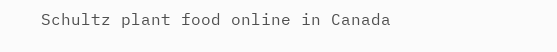Schultz plant food online in Canada